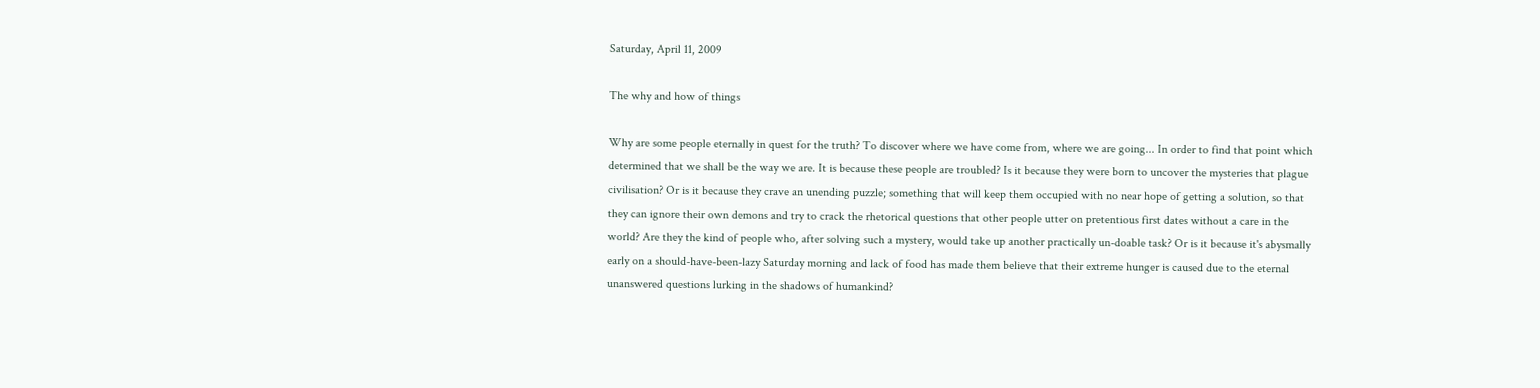Saturday, April 11, 2009

The why and how of things

Why are some people eternally in quest for the truth? To discover where we have come from, where we are going... In order to find that point which determined that we shall be the way we are. It is because these people are troubled? Is it because they were born to uncover the mysteries that plague civilisation? Or is it because they crave an unending puzzle; something that will keep them occupied with no near hope of getting a solution, so that they can ignore their own demons and try to crack the rhetorical questions that other people utter on pretentious first dates without a care in the world? Are they the kind of people who, after solving such a mystery, would take up another practically un-doable task? Or is it because it's abysmally early on a should-have-been-lazy Saturday morning and lack of food has made them believe that their extreme hunger is caused due to the eternal unanswered questions lurking in the shadows of humankind?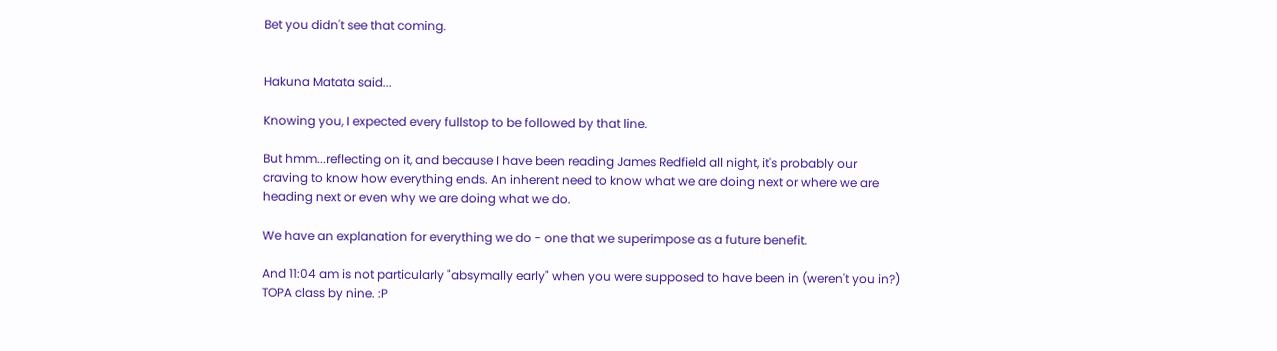Bet you didn't see that coming.


Hakuna Matata said...

Knowing you, I expected every fullstop to be followed by that line.

But hmm...reflecting on it, and because I have been reading James Redfield all night, it's probably our craving to know how everything ends. An inherent need to know what we are doing next or where we are heading next or even why we are doing what we do.

We have an explanation for everything we do - one that we superimpose as a future benefit.

And 11:04 am is not particularly "absymally early" when you were supposed to have been in (weren't you in?) TOPA class by nine. :P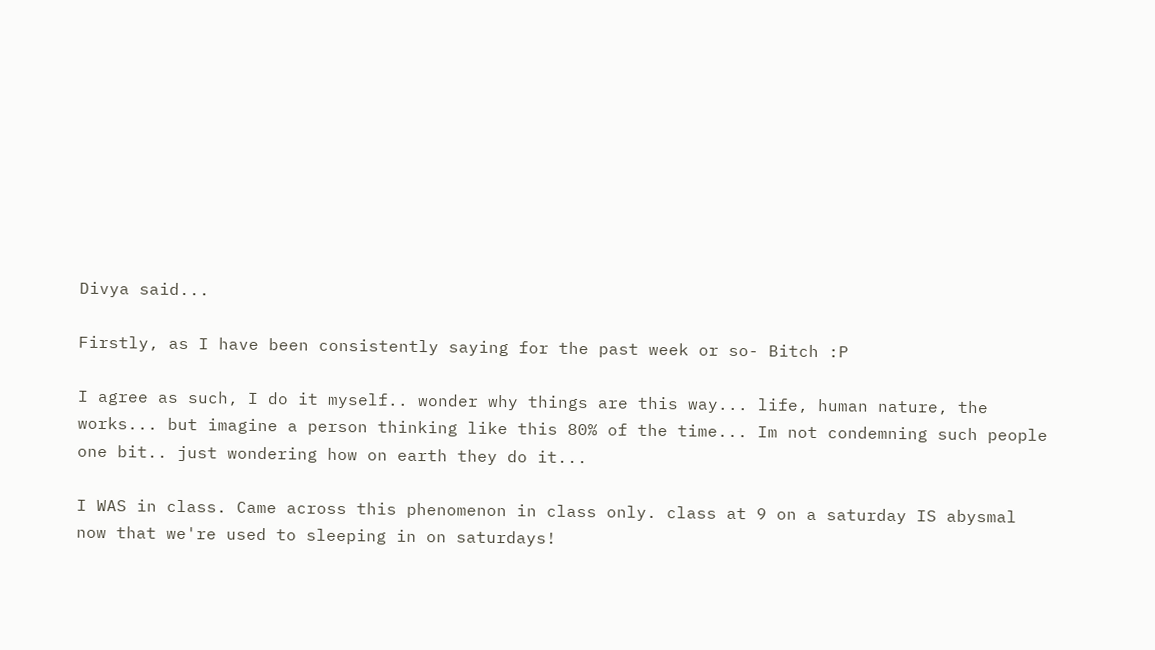Divya said...

Firstly, as I have been consistently saying for the past week or so- Bitch :P

I agree as such, I do it myself.. wonder why things are this way... life, human nature, the works... but imagine a person thinking like this 80% of the time... Im not condemning such people one bit.. just wondering how on earth they do it...

I WAS in class. Came across this phenomenon in class only. class at 9 on a saturday IS abysmal now that we're used to sleeping in on saturdays!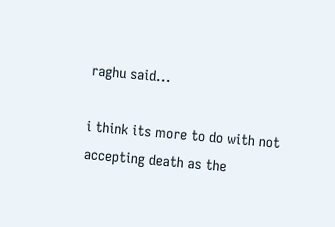raghu said...

i think its more to do with not accepting death as the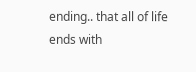ending.. that all of life ends with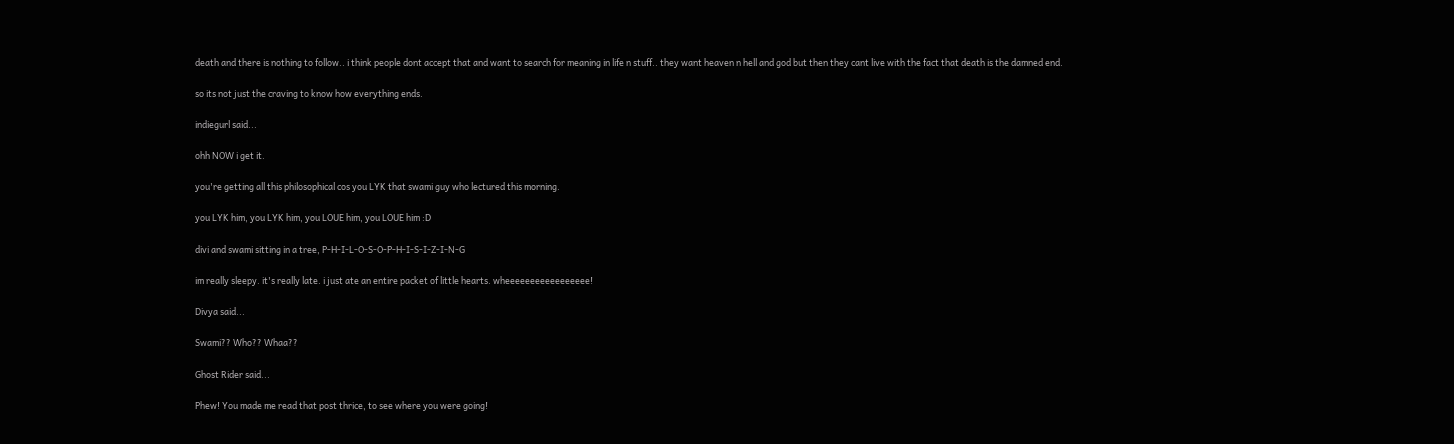death and there is nothing to follow.. i think people dont accept that and want to search for meaning in life n stuff.. they want heaven n hell and god but then they cant live with the fact that death is the damned end.

so its not just the craving to know how everything ends.

indiegurl said...

ohh NOW i get it.

you're getting all this philosophical cos you LYK that swami guy who lectured this morning.

you LYK him, you LYK him, you LOUE him, you LOUE him :D

divi and swami sitting in a tree, P-H-I-L-O-S-O-P-H-I-S-I-Z-I-N-G

im really sleepy. it's really late. i just ate an entire packet of little hearts. wheeeeeeeeeeeeeeeee!

Divya said...

Swami?? Who?? Whaa??

Ghost Rider said...

Phew! You made me read that post thrice, to see where you were going!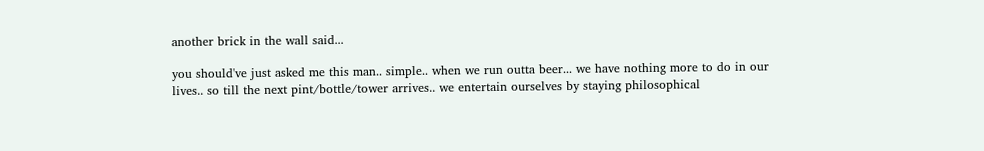another brick in the wall said...

you should've just asked me this man.. simple.. when we run outta beer... we have nothing more to do in our lives.. so till the next pint/bottle/tower arrives.. we entertain ourselves by staying philosophical